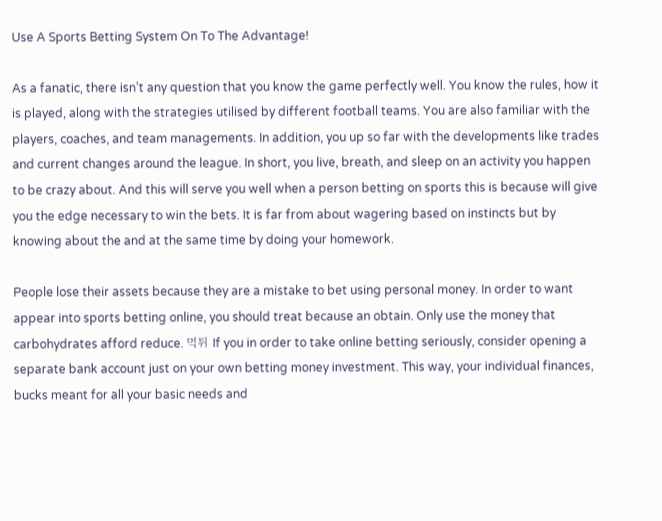Use A Sports Betting System On To The Advantage!

As a fanatic, there isn’t any question that you know the game perfectly well. You know the rules, how it is played, along with the strategies utilised by different football teams. You are also familiar with the players, coaches, and team managements. In addition, you up so far with the developments like trades and current changes around the league. In short, you live, breath, and sleep on an activity you happen to be crazy about. And this will serve you well when a person betting on sports this is because will give you the edge necessary to win the bets. It is far from about wagering based on instincts but by knowing about the and at the same time by doing your homework.

People lose their assets because they are a mistake to bet using personal money. In order to want appear into sports betting online, you should treat because an obtain. Only use the money that carbohydrates afford reduce. 먹튀 If you in order to take online betting seriously, consider opening a separate bank account just on your own betting money investment. This way, your individual finances, bucks meant for all your basic needs and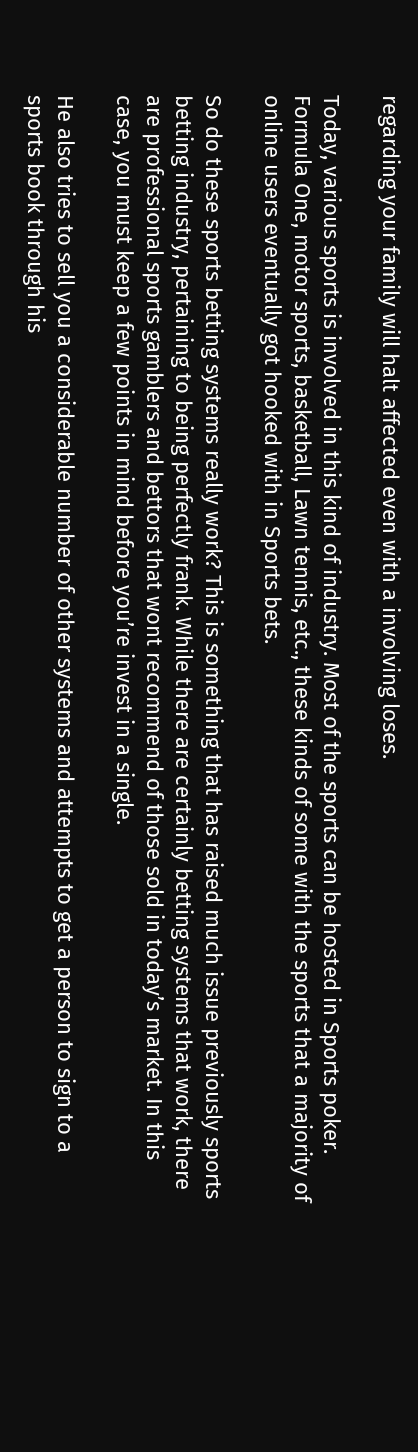regarding your family will halt affected even with a involving loses.

Today, various sports is involved in this kind of industry. Most of the sports can be hosted in Sports poker. Formula One, motor sports, basketball, Lawn tennis, etc., these kinds of some with the sports that a majority of online users eventually got hooked with in Sports bets.

So do these sports betting systems really work? This is something that has raised much issue previously sports betting industry, pertaining to being perfectly frank. While there are certainly betting systems that work, there are professional sports gamblers and bettors that wont recommend of those sold in today’s market. In this case, you must keep a few points in mind before you’re invest in a single.

He also tries to sell you a considerable number of other systems and attempts to get a person to sign to a sports book through his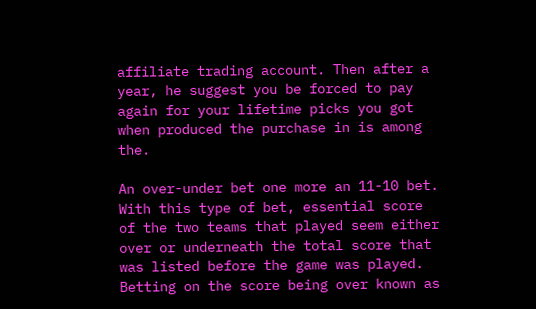affiliate trading account. Then after a year, he suggest you be forced to pay again for your lifetime picks you got when produced the purchase in is among the.

An over-under bet one more an 11-10 bet. With this type of bet, essential score of the two teams that played seem either over or underneath the total score that was listed before the game was played. Betting on the score being over known as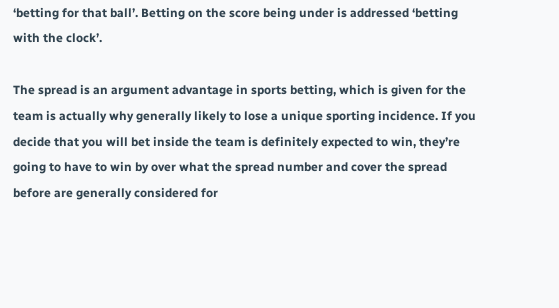‘betting for that ball’. Betting on the score being under is addressed ‘betting with the clock’.

The spread is an argument advantage in sports betting, which is given for the team is actually why generally likely to lose a unique sporting incidence. If you decide that you will bet inside the team is definitely expected to win, they’re going to have to win by over what the spread number and cover the spread before are generally considered for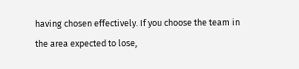having chosen effectively. If you choose the team in the area expected to lose,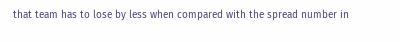that team has to lose by less when compared with the spread number in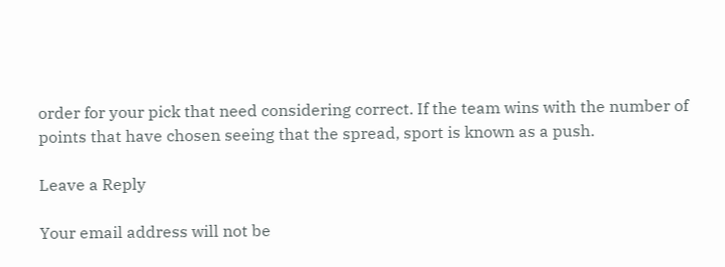order for your pick that need considering correct. If the team wins with the number of points that have chosen seeing that the spread, sport is known as a push.

Leave a Reply

Your email address will not be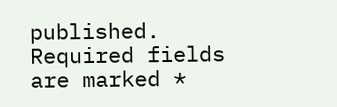published. Required fields are marked *